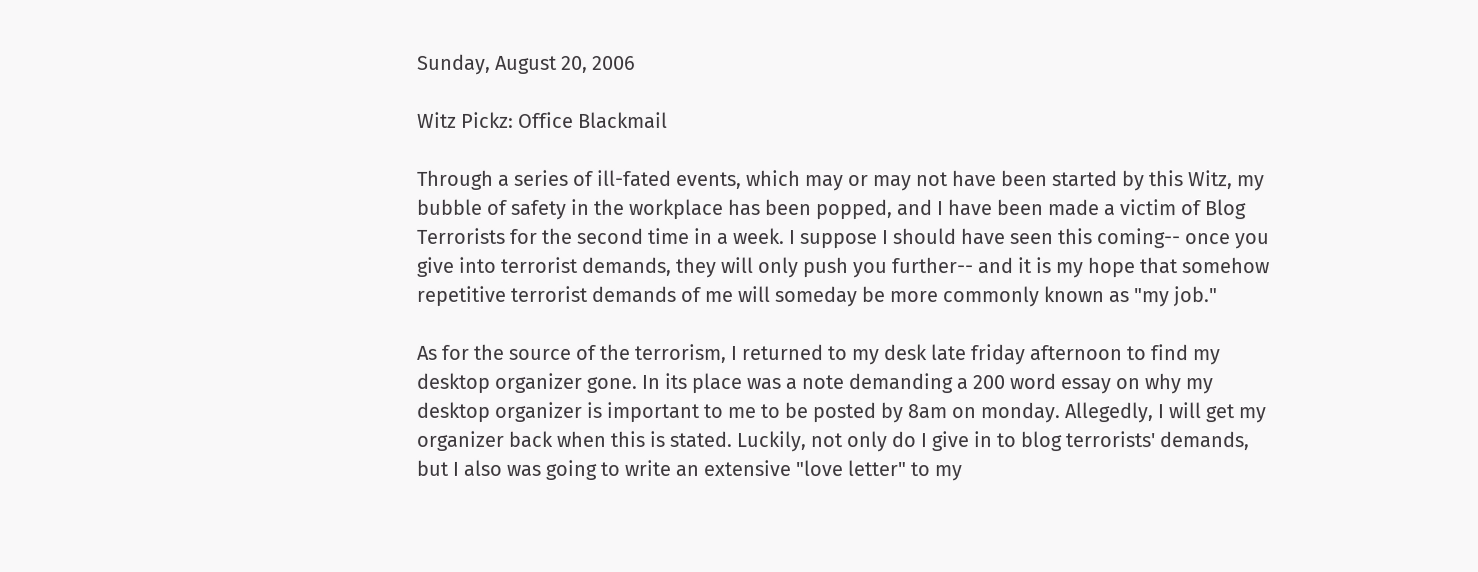Sunday, August 20, 2006

Witz Pickz: Office Blackmail

Through a series of ill-fated events, which may or may not have been started by this Witz, my bubble of safety in the workplace has been popped, and I have been made a victim of Blog Terrorists for the second time in a week. I suppose I should have seen this coming-- once you give into terrorist demands, they will only push you further-- and it is my hope that somehow repetitive terrorist demands of me will someday be more commonly known as "my job."

As for the source of the terrorism, I returned to my desk late friday afternoon to find my desktop organizer gone. In its place was a note demanding a 200 word essay on why my desktop organizer is important to me to be posted by 8am on monday. Allegedly, I will get my organizer back when this is stated. Luckily, not only do I give in to blog terrorists' demands, but I also was going to write an extensive "love letter" to my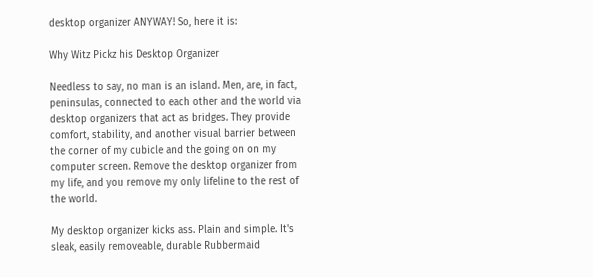desktop organizer ANYWAY! So, here it is:

Why Witz Pickz his Desktop Organizer

Needless to say, no man is an island. Men, are, in fact, peninsulas, connected to each other and the world via desktop organizers that act as bridges. They provide comfort, stability, and another visual barrier between the corner of my cubicle and the going on on my computer screen. Remove the desktop organizer from my life, and you remove my only lifeline to the rest of the world.

My desktop organizer kicks ass. Plain and simple. It's sleak, easily removeable, durable Rubbermaid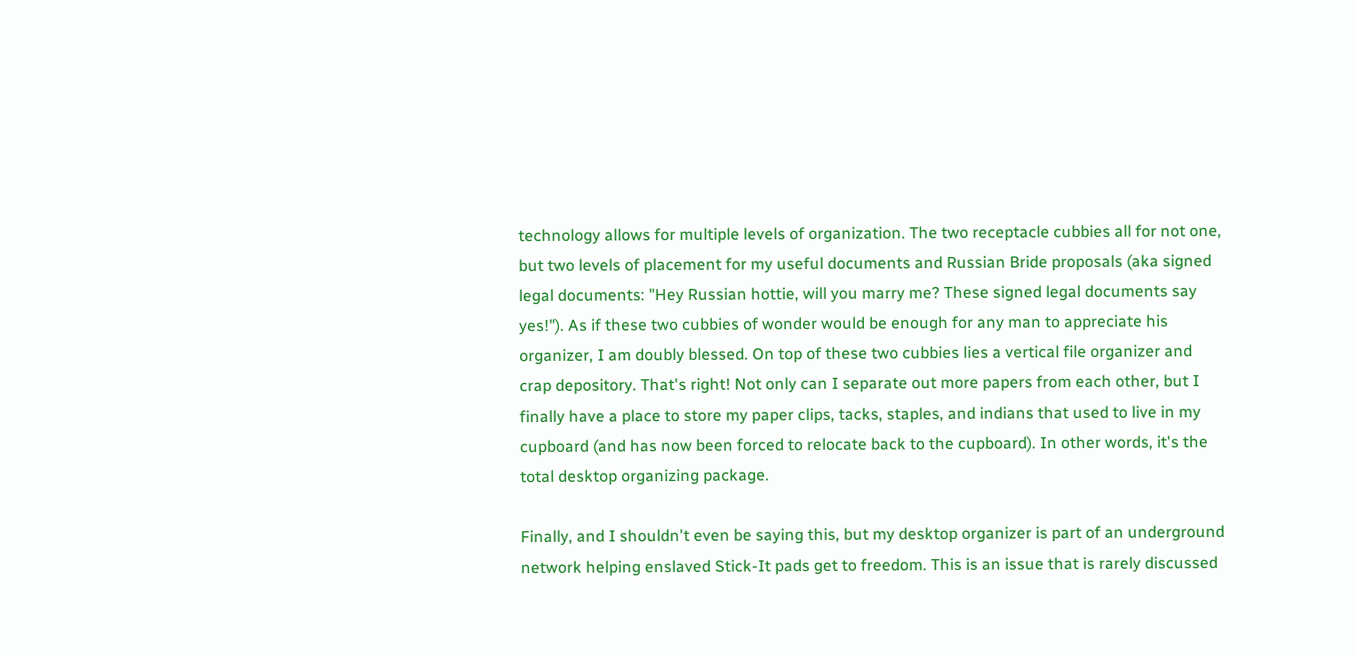technology allows for multiple levels of organization. The two receptacle cubbies all for not one, but two levels of placement for my useful documents and Russian Bride proposals (aka signed legal documents: "Hey Russian hottie, will you marry me? These signed legal documents say yes!"). As if these two cubbies of wonder would be enough for any man to appreciate his organizer, I am doubly blessed. On top of these two cubbies lies a vertical file organizer and crap depository. That's right! Not only can I separate out more papers from each other, but I finally have a place to store my paper clips, tacks, staples, and indians that used to live in my cupboard (and has now been forced to relocate back to the cupboard). In other words, it's the total desktop organizing package.

Finally, and I shouldn't even be saying this, but my desktop organizer is part of an underground network helping enslaved Stick-It pads get to freedom. This is an issue that is rarely discussed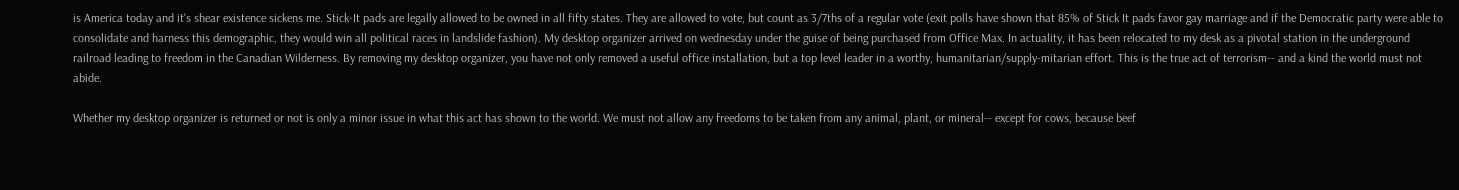is America today and it's shear existence sickens me. Stick-It pads are legally allowed to be owned in all fifty states. They are allowed to vote, but count as 3/7ths of a regular vote (exit polls have shown that 85% of Stick It pads favor gay marriage and if the Democratic party were able to consolidate and harness this demographic, they would win all political races in landslide fashion). My desktop organizer arrived on wednesday under the guise of being purchased from Office Max. In actuality, it has been relocated to my desk as a pivotal station in the underground railroad leading to freedom in the Canadian Wilderness. By removing my desktop organizer, you have not only removed a useful office installation, but a top level leader in a worthy, humanitarian/supply-mitarian effort. This is the true act of terrorism-- and a kind the world must not abide.

Whether my desktop organizer is returned or not is only a minor issue in what this act has shown to the world. We must not allow any freedoms to be taken from any animal, plant, or mineral-- except for cows, because beef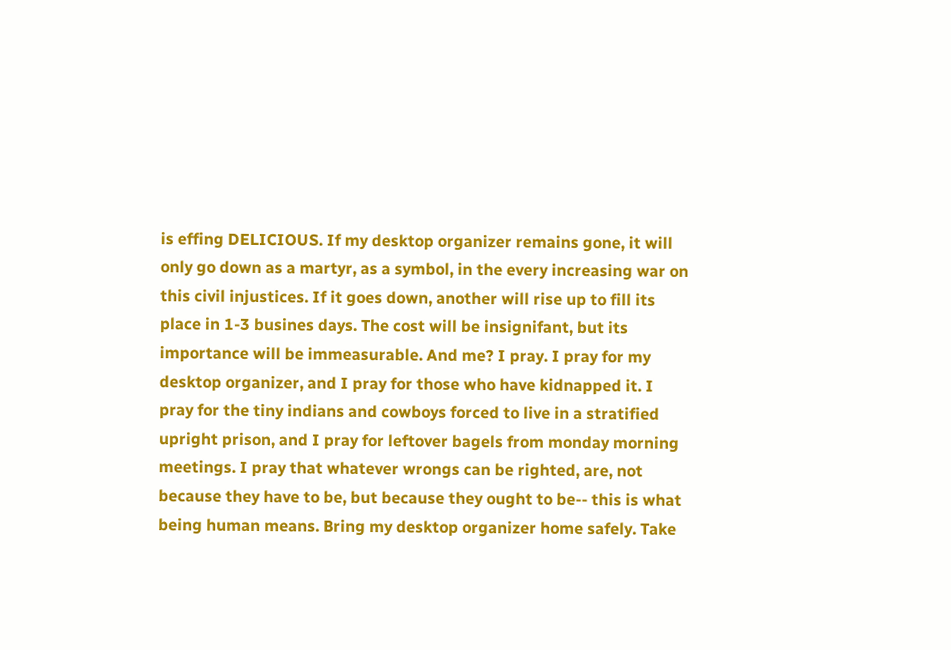is effing DELICIOUS. If my desktop organizer remains gone, it will only go down as a martyr, as a symbol, in the every increasing war on this civil injustices. If it goes down, another will rise up to fill its place in 1-3 busines days. The cost will be insignifant, but its importance will be immeasurable. And me? I pray. I pray for my desktop organizer, and I pray for those who have kidnapped it. I pray for the tiny indians and cowboys forced to live in a stratified upright prison, and I pray for leftover bagels from monday morning meetings. I pray that whatever wrongs can be righted, are, not because they have to be, but because they ought to be-- this is what being human means. Bring my desktop organizer home safely. Take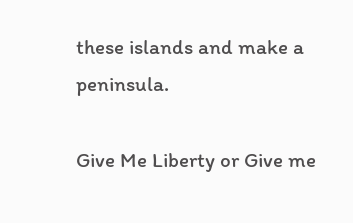these islands and make a peninsula.

Give Me Liberty or Give me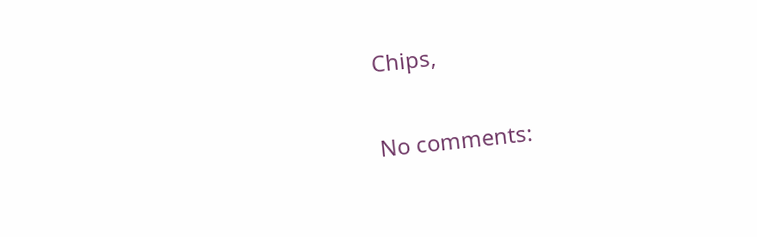Chips,


No comments: